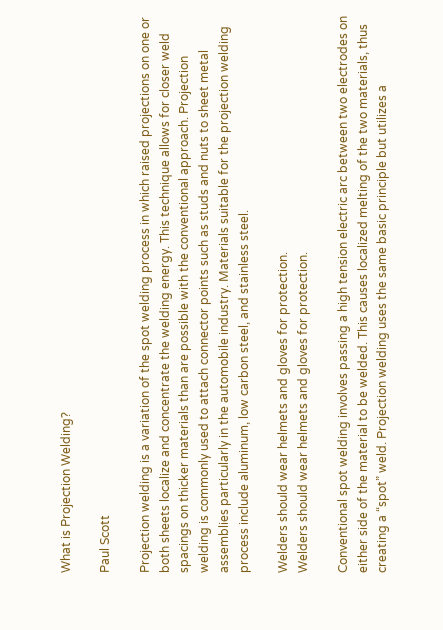What is Projection Welding?

Paul Scott

Projection welding is a variation of the spot welding process in which raised projections on one or both sheets localize and concentrate the welding energy. This technique allows for closer weld spacings on thicker materials than are possible with the conventional approach. Projection welding is commonly used to attach connector points such as studs and nuts to sheet metal assemblies particularly in the automobile industry. Materials suitable for the projection welding process include aluminum, low carbon steel, and stainless steel.

Welders should wear helmets and gloves for protection.
Welders should wear helmets and gloves for protection.

Conventional spot welding involves passing a high tension electric arc between two electrodes on either side of the material to be welded. This causes localized melting of the two materials, thus creating a “spot” weld. Projection welding uses the same basic principle but utilizes a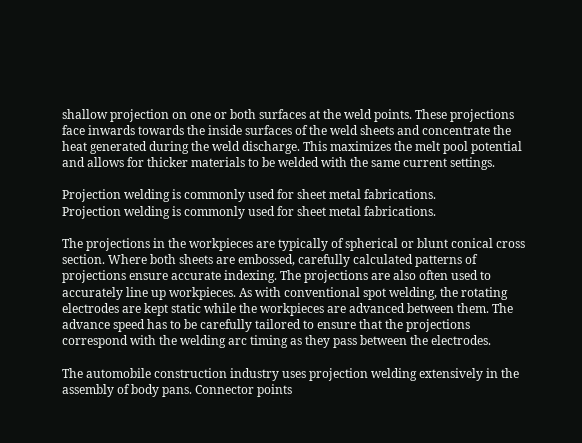shallow projection on one or both surfaces at the weld points. These projections face inwards towards the inside surfaces of the weld sheets and concentrate the heat generated during the weld discharge. This maximizes the melt pool potential and allows for thicker materials to be welded with the same current settings.

Projection welding is commonly used for sheet metal fabrications.
Projection welding is commonly used for sheet metal fabrications.

The projections in the workpieces are typically of spherical or blunt conical cross section. Where both sheets are embossed, carefully calculated patterns of projections ensure accurate indexing. The projections are also often used to accurately line up workpieces. As with conventional spot welding, the rotating electrodes are kept static while the workpieces are advanced between them. The advance speed has to be carefully tailored to ensure that the projections correspond with the welding arc timing as they pass between the electrodes.

The automobile construction industry uses projection welding extensively in the assembly of body pans. Connector points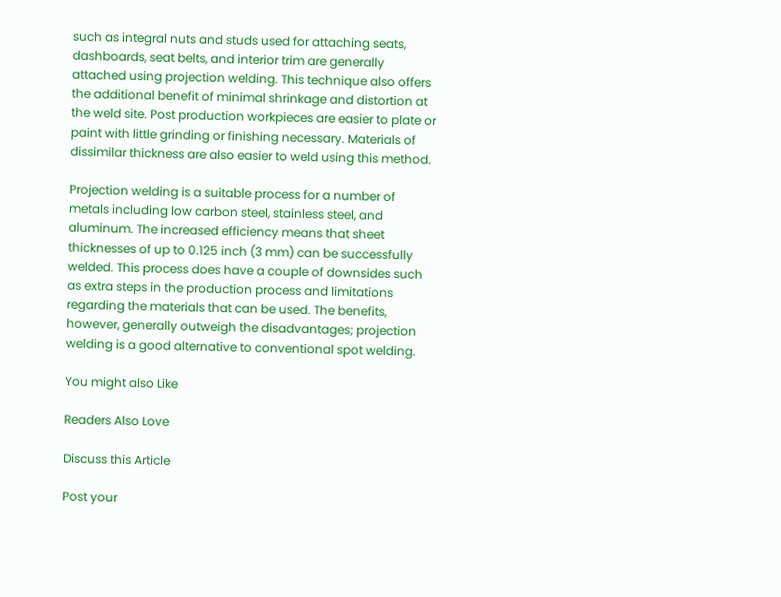such as integral nuts and studs used for attaching seats, dashboards, seat belts, and interior trim are generally attached using projection welding. This technique also offers the additional benefit of minimal shrinkage and distortion at the weld site. Post production workpieces are easier to plate or paint with little grinding or finishing necessary. Materials of dissimilar thickness are also easier to weld using this method.

Projection welding is a suitable process for a number of metals including low carbon steel, stainless steel, and aluminum. The increased efficiency means that sheet thicknesses of up to 0.125 inch (3 mm) can be successfully welded. This process does have a couple of downsides such as extra steps in the production process and limitations regarding the materials that can be used. The benefits, however, generally outweigh the disadvantages; projection welding is a good alternative to conventional spot welding.

You might also Like

Readers Also Love

Discuss this Article

Post your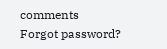comments
Forgot password?